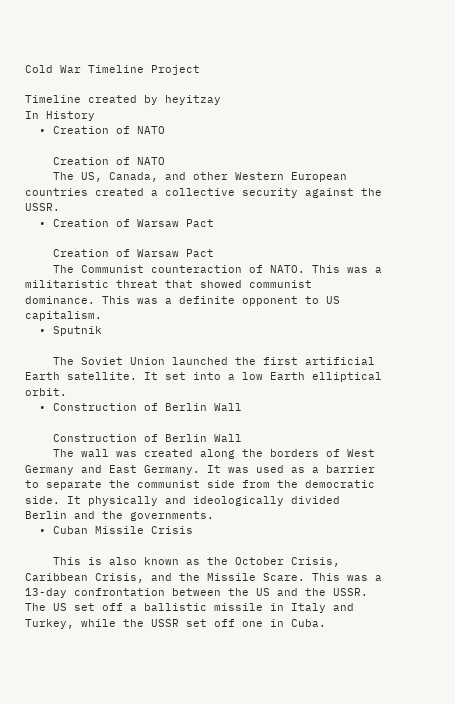Cold War Timeline Project

Timeline created by heyitzay
In History
  • Creation of NATO

    Creation of NATO
    The US, Canada, and other Western European countries created a collective security against the USSR.
  • Creation of Warsaw Pact

    Creation of Warsaw Pact
    The Communist counteraction of NATO. This was a militaristic threat that showed communist dominance. This was a definite opponent to US capitalism.
  • Sputnik

    The Soviet Union launched the first artificial Earth satellite. It set into a low Earth elliptical orbit.
  • Construction of Berlin Wall

    Construction of Berlin Wall
    The wall was created along the borders of West Germany and East Germany. It was used as a barrier to separate the communist side from the democratic side. It physically and ideologically divided Berlin and the governments.
  • Cuban Missile Crisis

    This is also known as the October Crisis, Caribbean Crisis, and the Missile Scare. This was a 13-day confrontation between the US and the USSR. The US set off a ballistic missile in Italy and Turkey, while the USSR set off one in Cuba.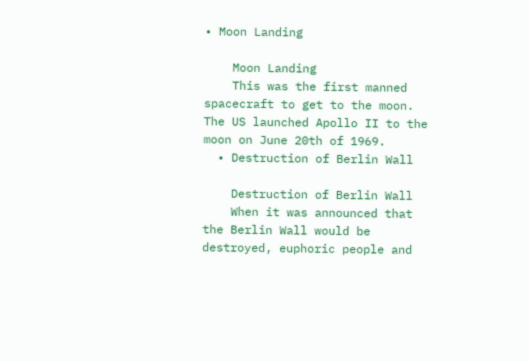• Moon Landing

    Moon Landing
    This was the first manned spacecraft to get to the moon. The US launched Apollo II to the moon on June 20th of 1969.
  • Destruction of Berlin Wall

    Destruction of Berlin Wall
    When it was announced that the Berlin Wall would be destroyed, euphoric people and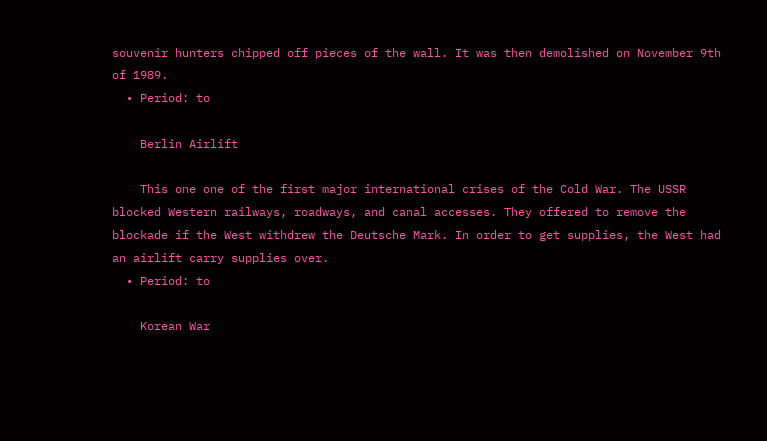souvenir hunters chipped off pieces of the wall. It was then demolished on November 9th of 1989.
  • Period: to

    Berlin Airlift

    This one one of the first major international crises of the Cold War. The USSR blocked Western railways, roadways, and canal accesses. They offered to remove the blockade if the West withdrew the Deutsche Mark. In order to get supplies, the West had an airlift carry supplies over.
  • Period: to

    Korean War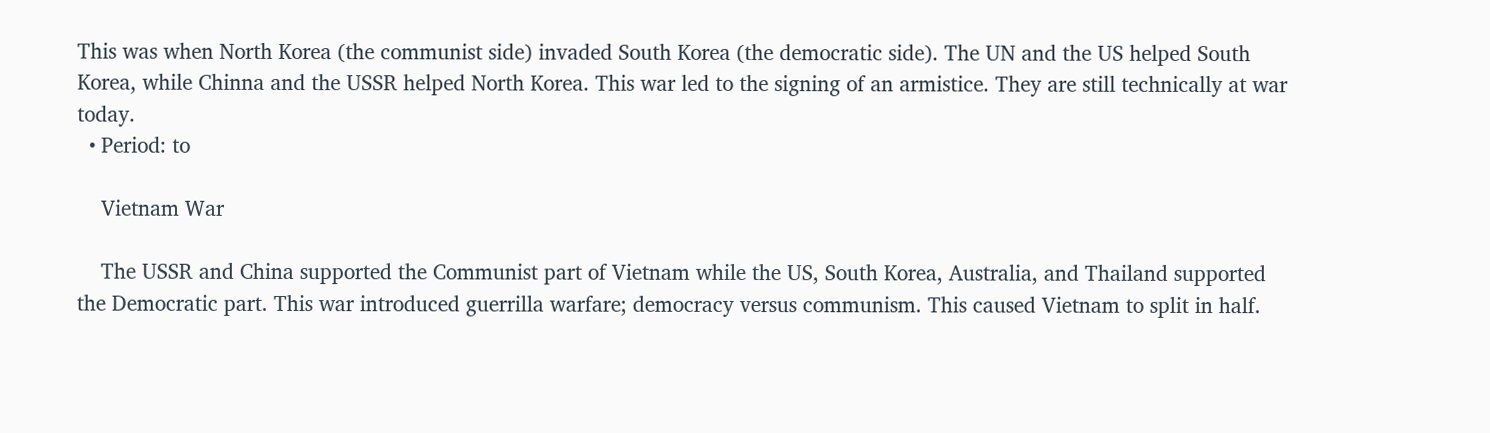This was when North Korea (the communist side) invaded South Korea (the democratic side). The UN and the US helped South Korea, while Chinna and the USSR helped North Korea. This war led to the signing of an armistice. They are still technically at war today.
  • Period: to

    Vietnam War

    The USSR and China supported the Communist part of Vietnam while the US, South Korea, Australia, and Thailand supported the Democratic part. This war introduced guerrilla warfare; democracy versus communism. This caused Vietnam to split in half.